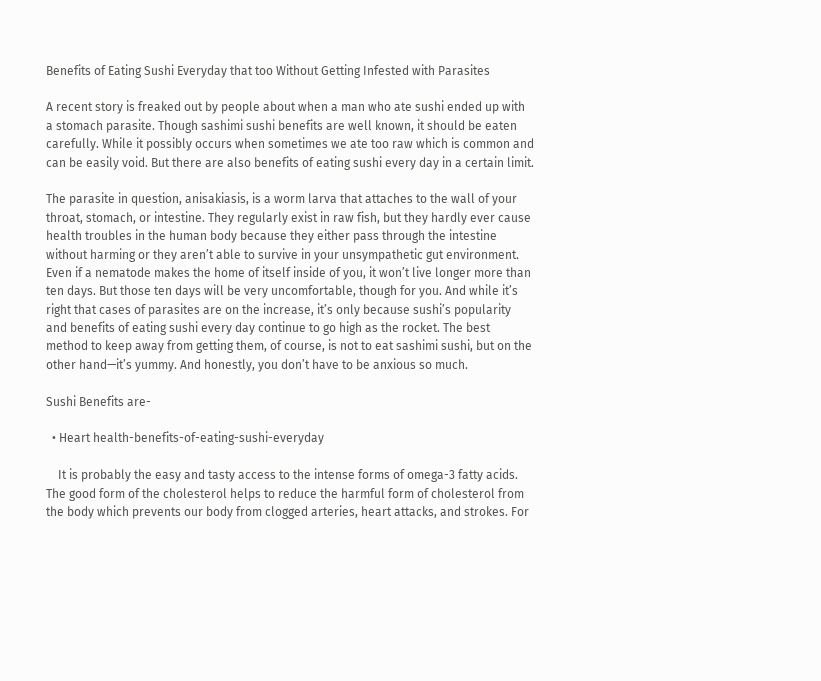Benefits of Eating Sushi Everyday that too Without Getting Infested with Parasites

A recent story is freaked out by people about when a man who ate sushi ended up with a stomach parasite. Though sashimi sushi benefits are well known, it should be eaten carefully. While it possibly occurs when sometimes we ate too raw which is common and can be easily void. But there are also benefits of eating sushi every day in a certain limit.

The parasite in question, anisakiasis, is a worm larva that attaches to the wall of your throat, stomach, or intestine. They regularly exist in raw fish, but they hardly ever cause health troubles in the human body because they either pass through the intestine without harming or they aren’t able to survive in your unsympathetic gut environment. Even if a nematode makes the home of itself inside of you, it won’t live longer more than ten days. But those ten days will be very uncomfortable, though for you. And while it’s right that cases of parasites are on the increase, it’s only because sushi’s popularity and benefits of eating sushi every day continue to go high as the rocket. The best method to keep away from getting them, of course, is not to eat sashimi sushi, but on the other hand—it’s yummy. And honestly, you don’t have to be anxious so much.

Sushi Benefits are-

  • Heart health-benefits-of-eating-sushi-everyday

    It is probably the easy and tasty access to the intense forms of omega-3 fatty acids. The good form of the cholesterol helps to reduce the harmful form of cholesterol from the body which prevents our body from clogged arteries, heart attacks, and strokes. For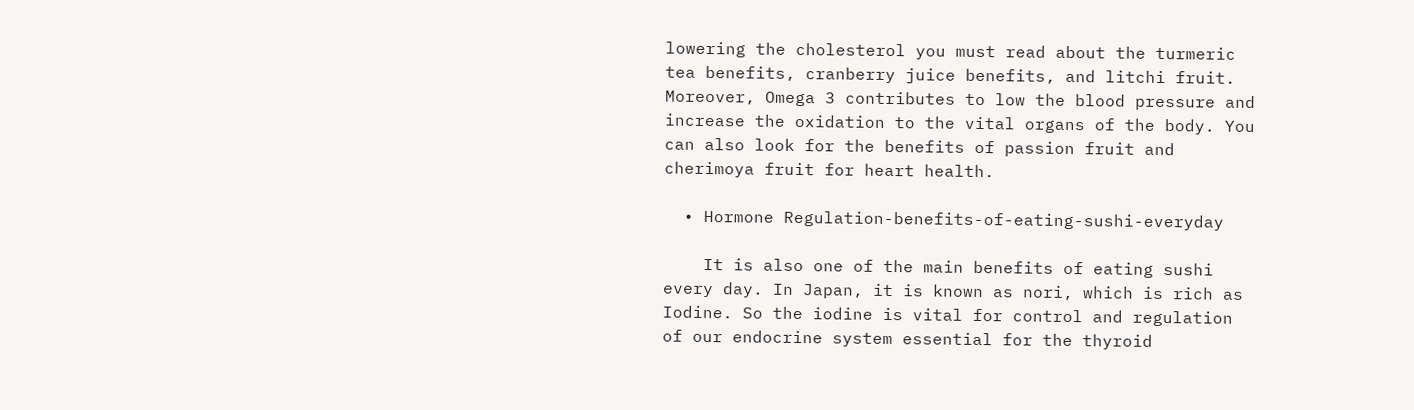lowering the cholesterol you must read about the turmeric tea benefits, cranberry juice benefits, and litchi fruit. Moreover, Omega 3 contributes to low the blood pressure and increase the oxidation to the vital organs of the body. You can also look for the benefits of passion fruit and cherimoya fruit for heart health.

  • Hormone Regulation-benefits-of-eating-sushi-everyday

    It is also one of the main benefits of eating sushi every day. In Japan, it is known as nori, which is rich as Iodine. So the iodine is vital for control and regulation of our endocrine system essential for the thyroid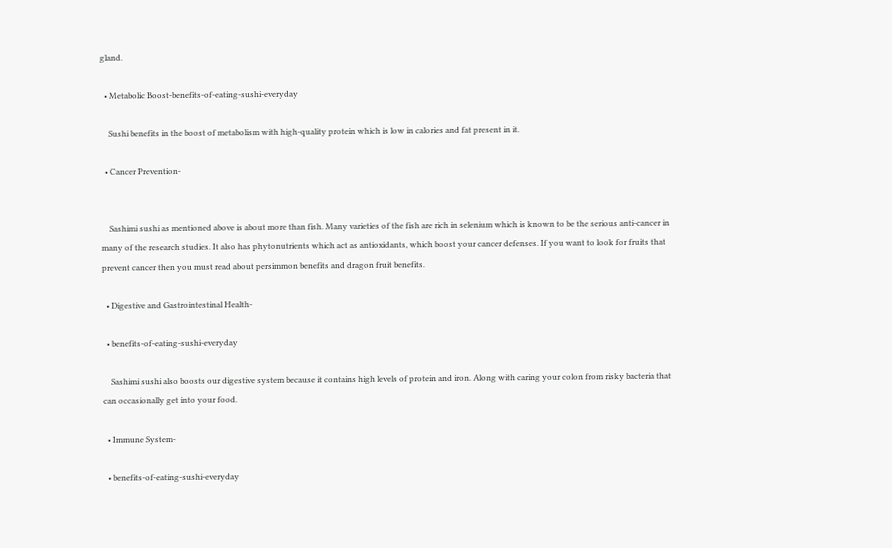gland.

  • Metabolic Boost-benefits-of-eating-sushi-everyday

    Sushi benefits in the boost of metabolism with high-quality protein which is low in calories and fat present in it.

  • Cancer Prevention-


    Sashimi sushi as mentioned above is about more than fish. Many varieties of the fish are rich in selenium which is known to be the serious anti-cancer in many of the research studies. It also has phytonutrients which act as antioxidants, which boost your cancer defenses. If you want to look for fruits that prevent cancer then you must read about persimmon benefits and dragon fruit benefits.

  • Digestive and Gastrointestinal Health-

  • benefits-of-eating-sushi-everyday

    Sashimi sushi also boosts our digestive system because it contains high levels of protein and iron. Along with caring your colon from risky bacteria that can occasionally get into your food.

  • Immune System-

  • benefits-of-eating-sushi-everyday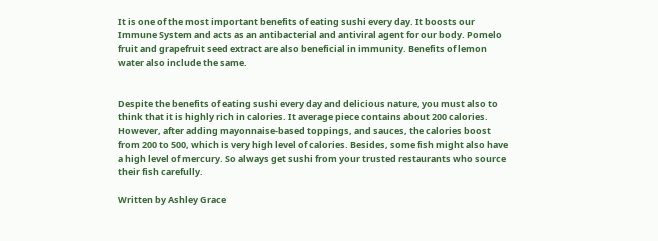It is one of the most important benefits of eating sushi every day. It boosts our Immune System and acts as an antibacterial and antiviral agent for our body. Pomelo fruit and grapefruit seed extract are also beneficial in immunity. Benefits of lemon water also include the same.


Despite the benefits of eating sushi every day and delicious nature, you must also to think that it is highly rich in calories. It average piece contains about 200 calories. However, after adding mayonnaise-based toppings, and sauces, the calories boost from 200 to 500, which is very high level of calories. Besides, some fish might also have a high level of mercury. So always get sushi from your trusted restaurants who source their fish carefully.

Written by Ashley Grace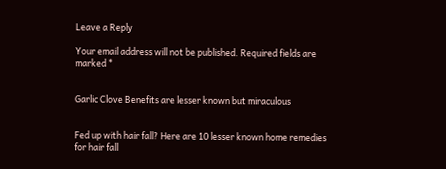Leave a Reply

Your email address will not be published. Required fields are marked *


Garlic Clove Benefits are lesser known but miraculous


Fed up with hair fall? Here are 10 lesser known home remedies for hair fall